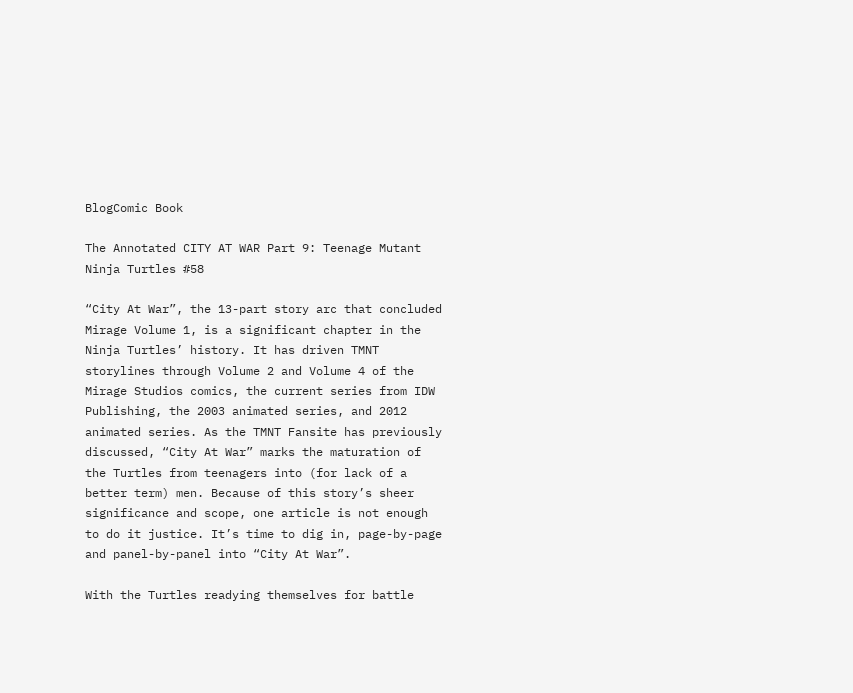BlogComic Book

The Annotated CITY AT WAR Part 9: Teenage Mutant Ninja Turtles #58

“City At War”, the 13-part story arc that concluded Mirage Volume 1, is a significant chapter in the Ninja Turtles’ history. It has driven TMNT storylines through Volume 2 and Volume 4 of the Mirage Studios comics, the current series from IDW Publishing, the 2003 animated series, and 2012 animated series. As the TMNT Fansite has previously discussed, “City At War” marks the maturation of the Turtles from teenagers into (for lack of a better term) men. Because of this story’s sheer significance and scope, one article is not enough to do it justice. It’s time to dig in, page-by-page and panel-by-panel into “City At War”.

With the Turtles readying themselves for battle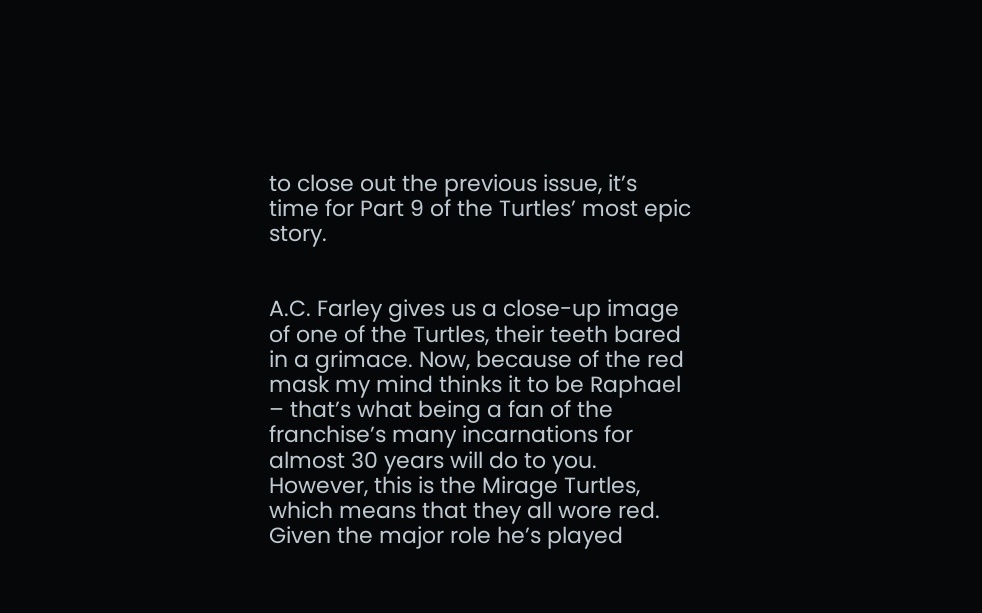to close out the previous issue, it’s time for Part 9 of the Turtles’ most epic story.


A.C. Farley gives us a close-up image of one of the Turtles, their teeth bared in a grimace. Now, because of the red mask my mind thinks it to be Raphael – that’s what being a fan of the franchise’s many incarnations for almost 30 years will do to you. However, this is the Mirage Turtles, which means that they all wore red. Given the major role he’s played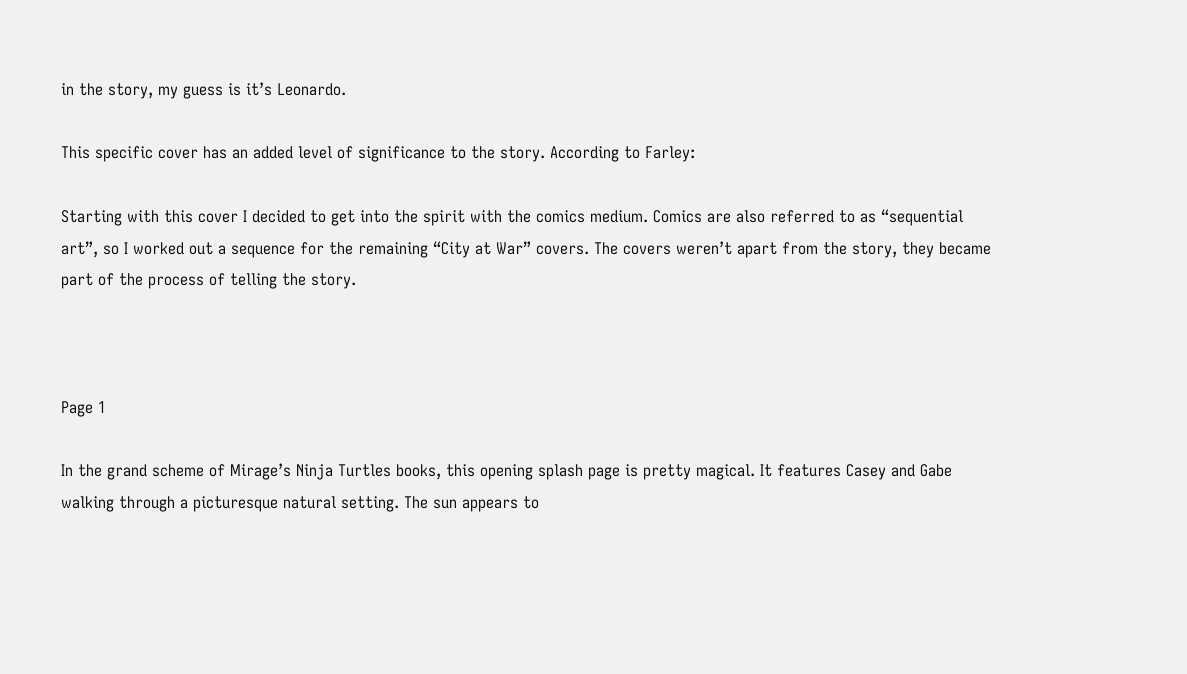in the story, my guess is it’s Leonardo.

This specific cover has an added level of significance to the story. According to Farley:

Starting with this cover I decided to get into the spirit with the comics medium. Comics are also referred to as “sequential art”, so I worked out a sequence for the remaining “City at War” covers. The covers weren’t apart from the story, they became part of the process of telling the story.



Page 1

In the grand scheme of Mirage’s Ninja Turtles books, this opening splash page is pretty magical. It features Casey and Gabe walking through a picturesque natural setting. The sun appears to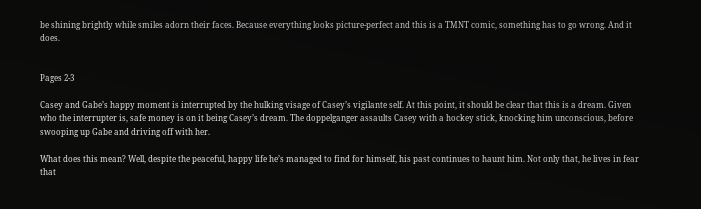be shining brightly while smiles adorn their faces. Because everything looks picture-perfect and this is a TMNT comic, something has to go wrong. And it does.


Pages 2-3

Casey and Gabe’s happy moment is interrupted by the hulking visage of Casey’s vigilante self. At this point, it should be clear that this is a dream. Given who the interrupter is, safe money is on it being Casey’s dream. The doppelganger assaults Casey with a hockey stick, knocking him unconscious, before swooping up Gabe and driving off with her.

What does this mean? Well, despite the peaceful, happy life he’s managed to find for himself, his past continues to haunt him. Not only that, he lives in fear that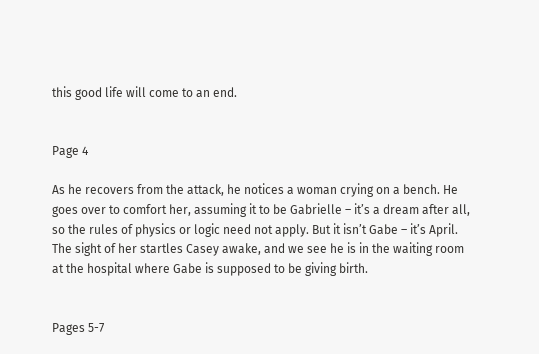this good life will come to an end.


Page 4

As he recovers from the attack, he notices a woman crying on a bench. He goes over to comfort her, assuming it to be Gabrielle – it’s a dream after all, so the rules of physics or logic need not apply. But it isn’t Gabe – it’s April. The sight of her startles Casey awake, and we see he is in the waiting room at the hospital where Gabe is supposed to be giving birth.


Pages 5-7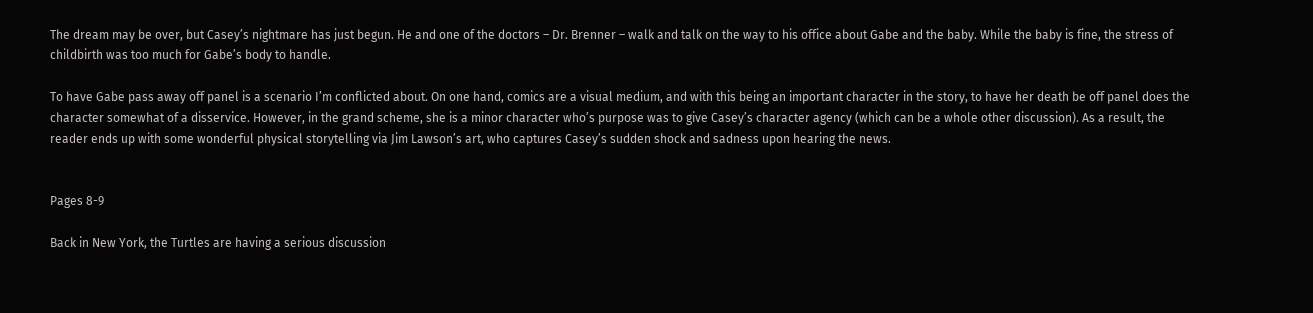The dream may be over, but Casey’s nightmare has just begun. He and one of the doctors – Dr. Brenner – walk and talk on the way to his office about Gabe and the baby. While the baby is fine, the stress of childbirth was too much for Gabe’s body to handle.

To have Gabe pass away off panel is a scenario I’m conflicted about. On one hand, comics are a visual medium, and with this being an important character in the story, to have her death be off panel does the character somewhat of a disservice. However, in the grand scheme, she is a minor character who’s purpose was to give Casey’s character agency (which can be a whole other discussion). As a result, the reader ends up with some wonderful physical storytelling via Jim Lawson’s art, who captures Casey’s sudden shock and sadness upon hearing the news.


Pages 8-9

Back in New York, the Turtles are having a serious discussion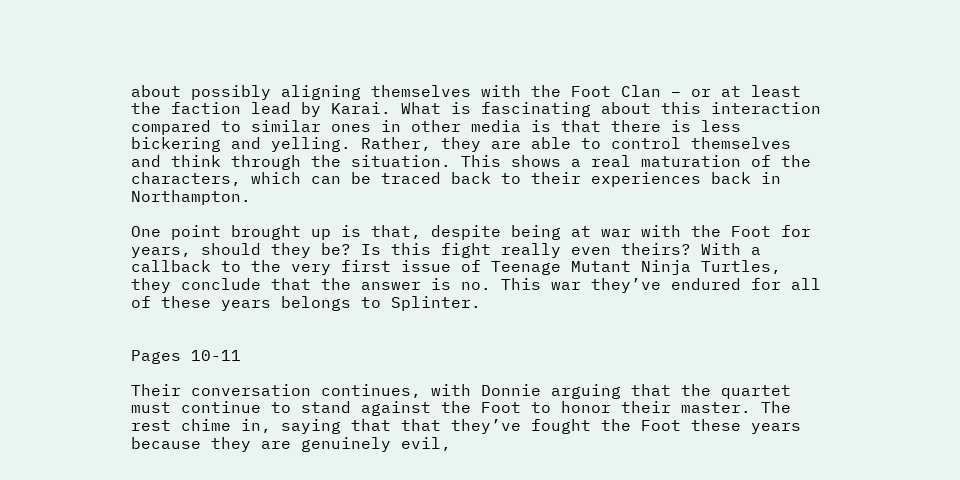about possibly aligning themselves with the Foot Clan – or at least the faction lead by Karai. What is fascinating about this interaction compared to similar ones in other media is that there is less bickering and yelling. Rather, they are able to control themselves and think through the situation. This shows a real maturation of the characters, which can be traced back to their experiences back in Northampton.

One point brought up is that, despite being at war with the Foot for years, should they be? Is this fight really even theirs? With a callback to the very first issue of Teenage Mutant Ninja Turtles, they conclude that the answer is no. This war they’ve endured for all of these years belongs to Splinter.


Pages 10-11

Their conversation continues, with Donnie arguing that the quartet must continue to stand against the Foot to honor their master. The rest chime in, saying that that they’ve fought the Foot these years because they are genuinely evil,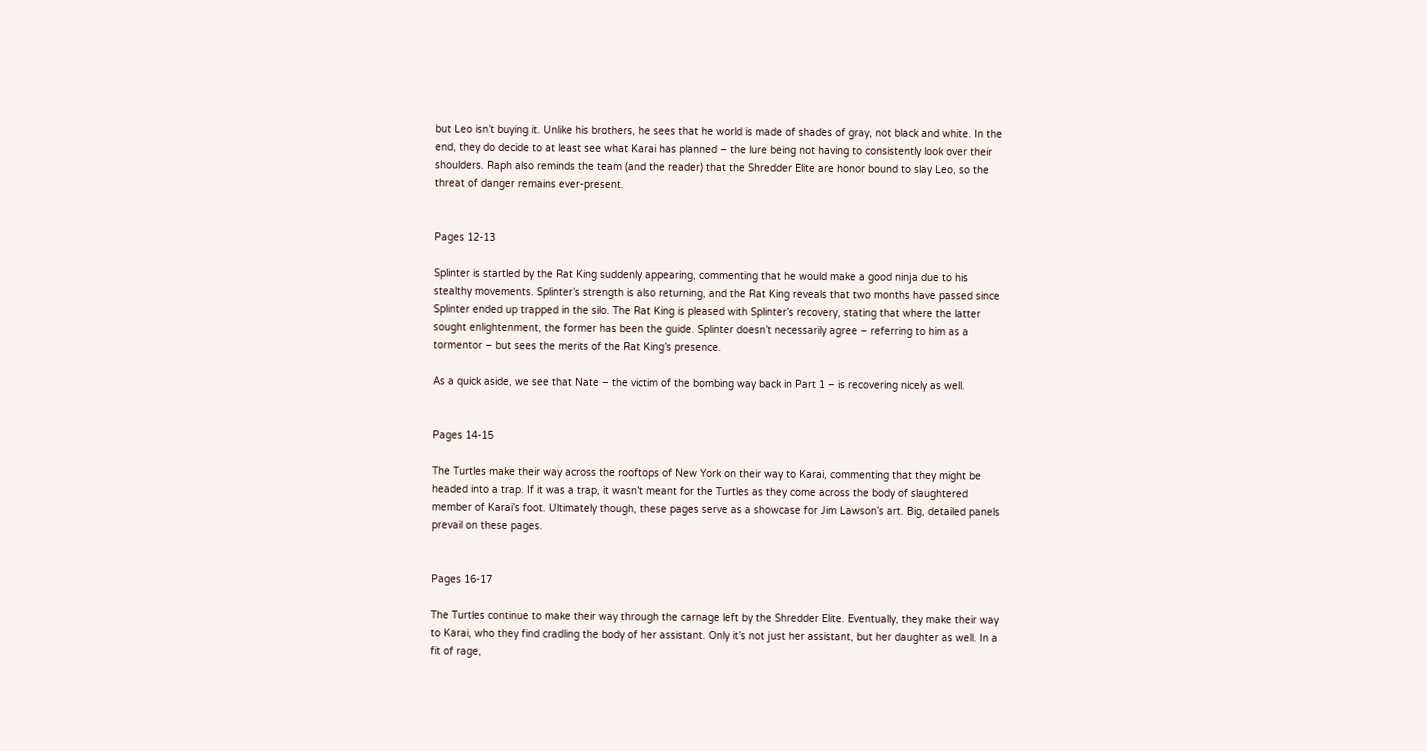but Leo isn’t buying it. Unlike his brothers, he sees that he world is made of shades of gray, not black and white. In the end, they do decide to at least see what Karai has planned – the lure being not having to consistently look over their shoulders. Raph also reminds the team (and the reader) that the Shredder Elite are honor bound to slay Leo, so the threat of danger remains ever-present.


Pages 12-13

Splinter is startled by the Rat King suddenly appearing, commenting that he would make a good ninja due to his stealthy movements. Splinter’s strength is also returning, and the Rat King reveals that two months have passed since Splinter ended up trapped in the silo. The Rat King is pleased with Splinter’s recovery, stating that where the latter sought enlightenment, the former has been the guide. Splinter doesn’t necessarily agree – referring to him as a tormentor – but sees the merits of the Rat King’s presence.

As a quick aside, we see that Nate – the victim of the bombing way back in Part 1 – is recovering nicely as well.


Pages 14-15

The Turtles make their way across the rooftops of New York on their way to Karai, commenting that they might be headed into a trap. If it was a trap, it wasn’t meant for the Turtles as they come across the body of slaughtered member of Karai’s foot. Ultimately though, these pages serve as a showcase for Jim Lawson’s art. Big, detailed panels prevail on these pages.


Pages 16-17

The Turtles continue to make their way through the carnage left by the Shredder Elite. Eventually, they make their way to Karai, who they find cradling the body of her assistant. Only it’s not just her assistant, but her daughter as well. In a fit of rage,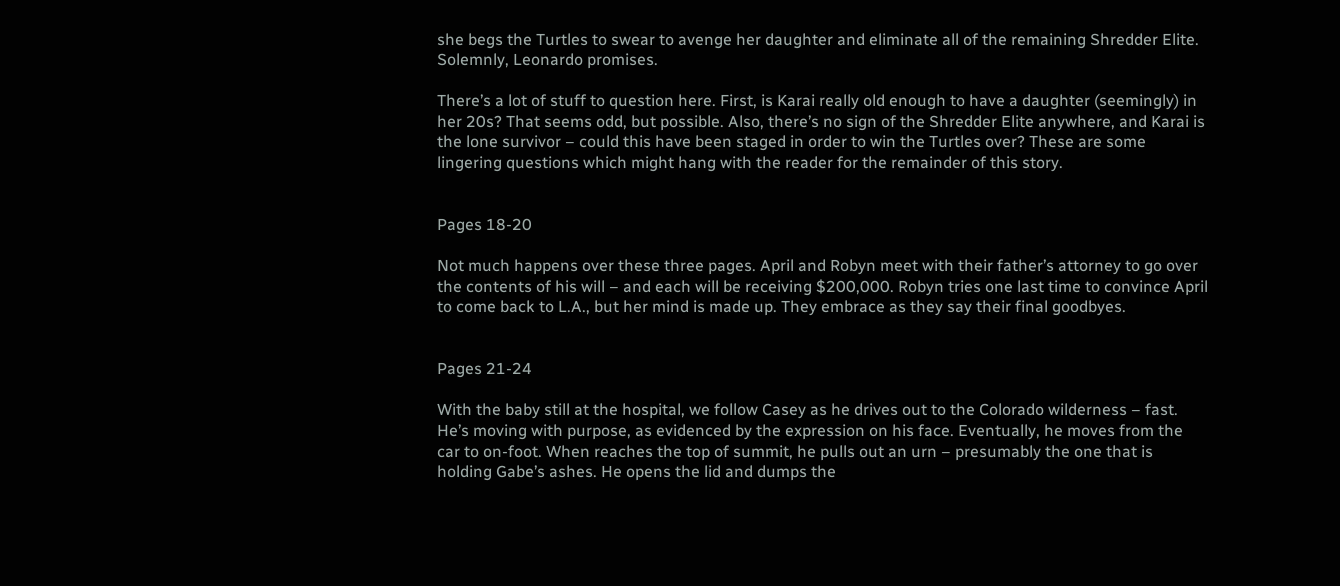she begs the Turtles to swear to avenge her daughter and eliminate all of the remaining Shredder Elite. Solemnly, Leonardo promises.

There’s a lot of stuff to question here. First, is Karai really old enough to have a daughter (seemingly) in her 20s? That seems odd, but possible. Also, there’s no sign of the Shredder Elite anywhere, and Karai is the lone survivor – could this have been staged in order to win the Turtles over? These are some lingering questions which might hang with the reader for the remainder of this story.


Pages 18-20

Not much happens over these three pages. April and Robyn meet with their father’s attorney to go over the contents of his will – and each will be receiving $200,000. Robyn tries one last time to convince April to come back to L.A., but her mind is made up. They embrace as they say their final goodbyes.


Pages 21-24

With the baby still at the hospital, we follow Casey as he drives out to the Colorado wilderness – fast. He’s moving with purpose, as evidenced by the expression on his face. Eventually, he moves from the car to on-foot. When reaches the top of summit, he pulls out an urn – presumably the one that is holding Gabe’s ashes. He opens the lid and dumps the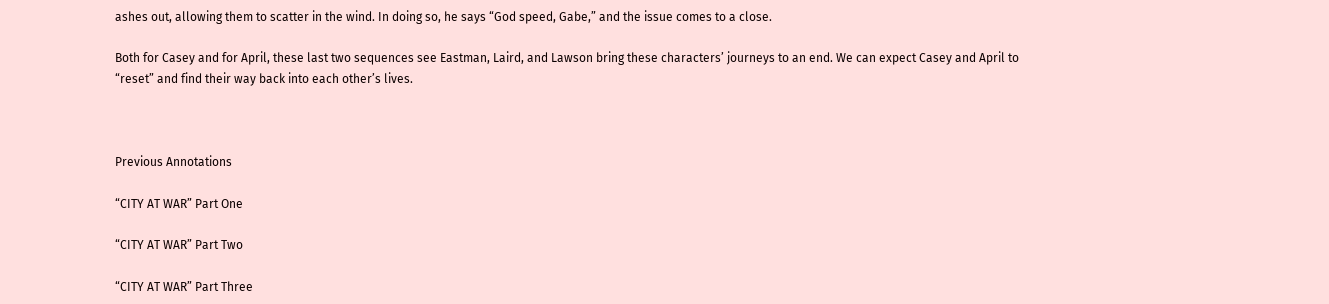ashes out, allowing them to scatter in the wind. In doing so, he says “God speed, Gabe,” and the issue comes to a close.

Both for Casey and for April, these last two sequences see Eastman, Laird, and Lawson bring these characters’ journeys to an end. We can expect Casey and April to “reset” and find their way back into each other’s lives.



Previous Annotations

“CITY AT WAR” Part One

“CITY AT WAR” Part Two

“CITY AT WAR” Part Three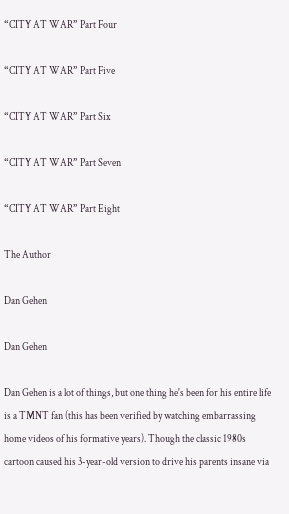“CITY AT WAR” Part Four

“CITY AT WAR” Part Five

“CITY AT WAR” Part Six

“CITY AT WAR” Part Seven

“CITY AT WAR” Part Eight

The Author

Dan Gehen

Dan Gehen

Dan Gehen is a lot of things, but one thing he's been for his entire life is a TMNT fan (this has been verified by watching embarrassing home videos of his formative years). Though the classic 1980s cartoon caused his 3-year-old version to drive his parents insane via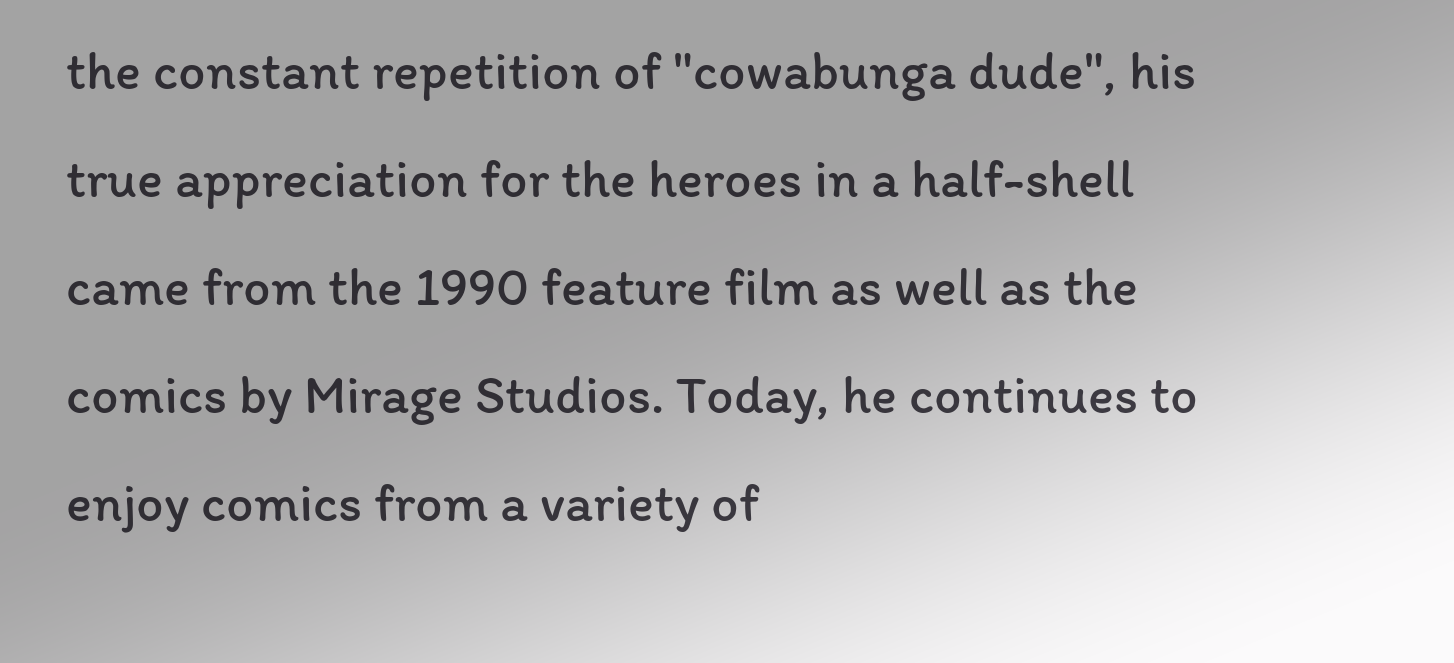the constant repetition of "cowabunga dude", his true appreciation for the heroes in a half-shell came from the 1990 feature film as well as the comics by Mirage Studios. Today, he continues to enjoy comics from a variety of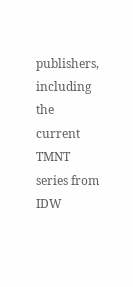publishers, including the current TMNT series from IDW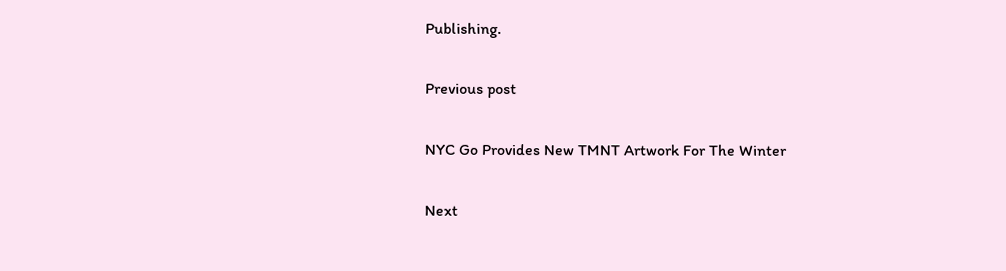Publishing.

Previous post

NYC Go Provides New TMNT Artwork For The Winter

Next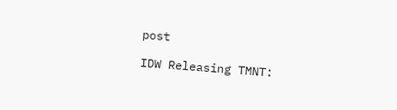post

IDW Releasing TMNT: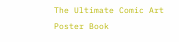The Ultimate Comic Art Poster Book